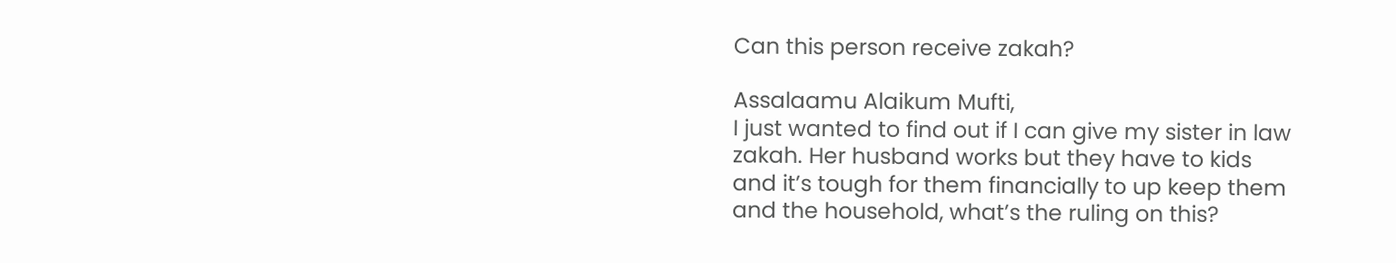Can this person receive zakah?

Assalaamu Alaikum Mufti,
I just wanted to find out if I can give my sister in law zakah. Her husband works but they have to kids and it’s tough for them financially to up keep them and the household, what’s the ruling on this?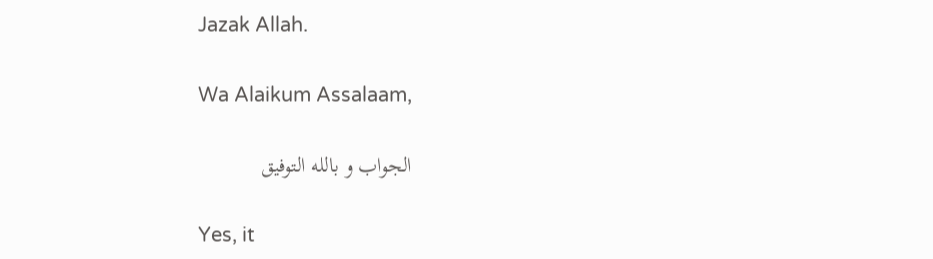Jazak Allah.

Wa Alaikum Assalaam,

الجواب و بالله التوفيق

Yes, it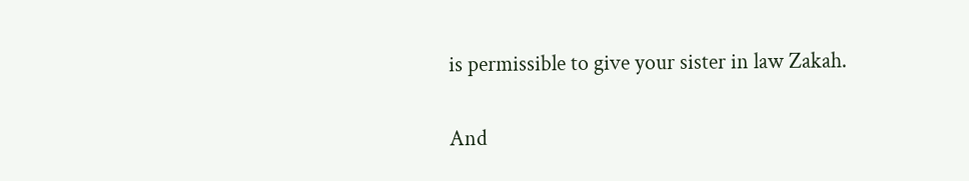is permissible to give your sister in law Zakah.

And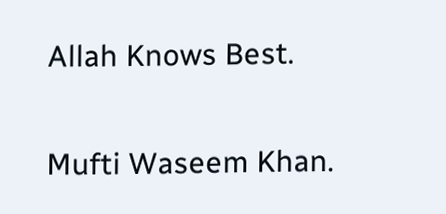Allah Knows Best.

Mufti Waseem Khan.